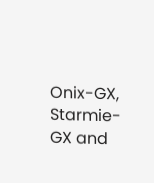Onix-GX, Starmie-GX and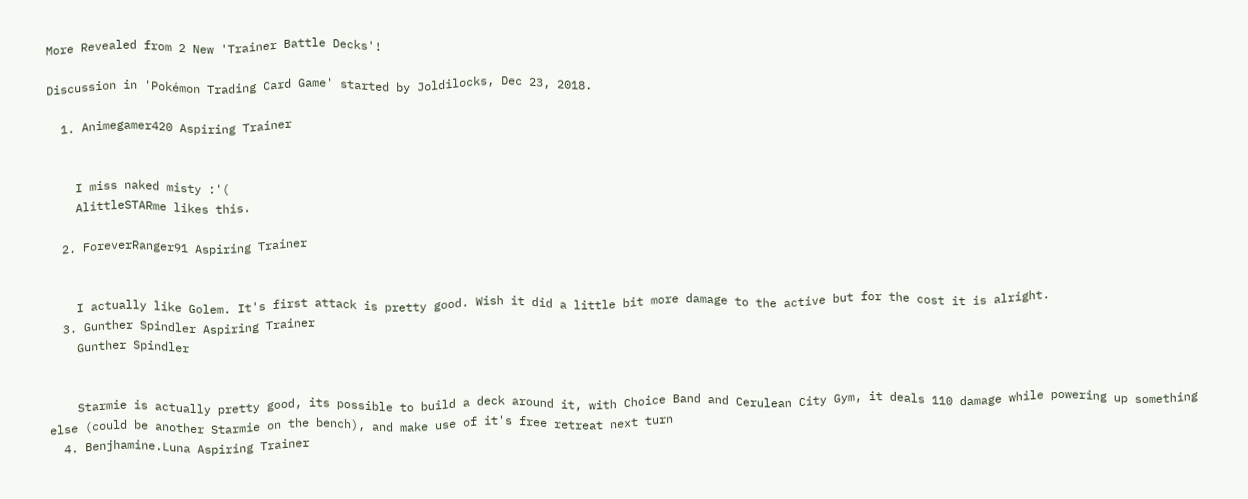More Revealed from 2 New 'Trainer Battle Decks'!

Discussion in 'Pokémon Trading Card Game' started by Joldilocks, Dec 23, 2018.

  1. Animegamer420 Aspiring Trainer


    I miss naked misty :'(
    AlittleSTARme likes this.

  2. ForeverRanger91 Aspiring Trainer


    I actually like Golem. It's first attack is pretty good. Wish it did a little bit more damage to the active but for the cost it is alright.
  3. Gunther Spindler Aspiring Trainer
    Gunther Spindler


    Starmie is actually pretty good, its possible to build a deck around it, with Choice Band and Cerulean City Gym, it deals 110 damage while powering up something else (could be another Starmie on the bench), and make use of it's free retreat next turn
  4. Benjhamine.Luna Aspiring Trainer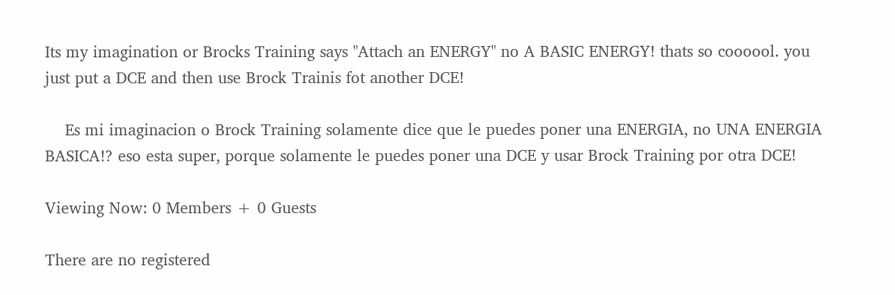Its my imagination or Brocks Training says "Attach an ENERGY" no A BASIC ENERGY! thats so coooool. you just put a DCE and then use Brock Trainis fot another DCE!

    Es mi imaginacion o Brock Training solamente dice que le puedes poner una ENERGIA, no UNA ENERGIA BASICA!? eso esta super, porque solamente le puedes poner una DCE y usar Brock Training por otra DCE!

Viewing Now: 0 Members + 0 Guests

There are no registered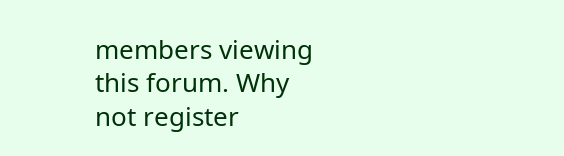members viewing this forum. Why not register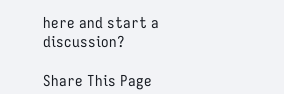here and start a discussion?

Share This Page